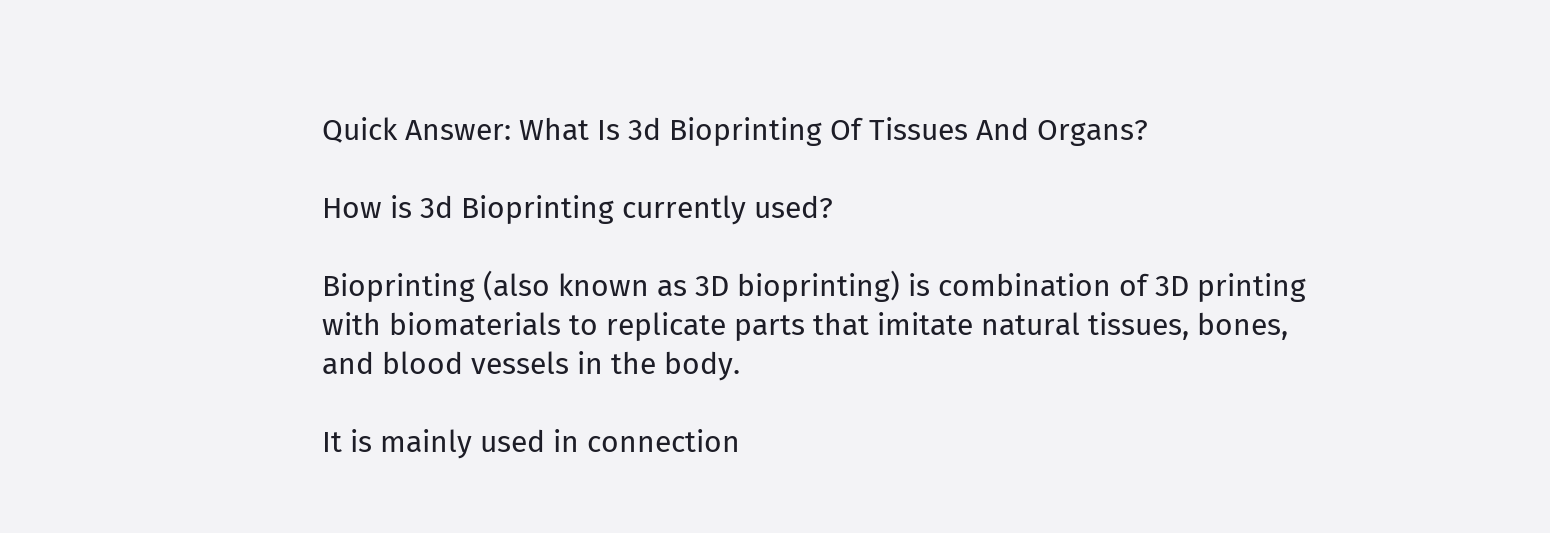Quick Answer: What Is 3d Bioprinting Of Tissues And Organs?

How is 3d Bioprinting currently used?

Bioprinting (also known as 3D bioprinting) is combination of 3D printing with biomaterials to replicate parts that imitate natural tissues, bones, and blood vessels in the body.

It is mainly used in connection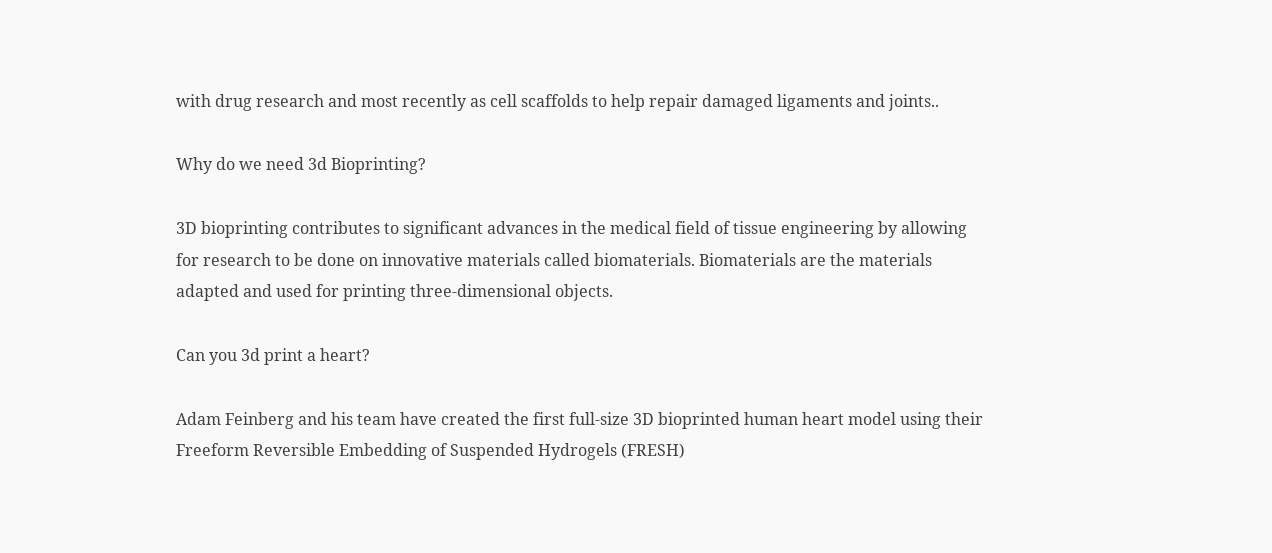with drug research and most recently as cell scaffolds to help repair damaged ligaments and joints..

Why do we need 3d Bioprinting?

3D bioprinting contributes to significant advances in the medical field of tissue engineering by allowing for research to be done on innovative materials called biomaterials. Biomaterials are the materials adapted and used for printing three-dimensional objects.

Can you 3d print a heart?

Adam Feinberg and his team have created the first full-size 3D bioprinted human heart model using their Freeform Reversible Embedding of Suspended Hydrogels (FRESH)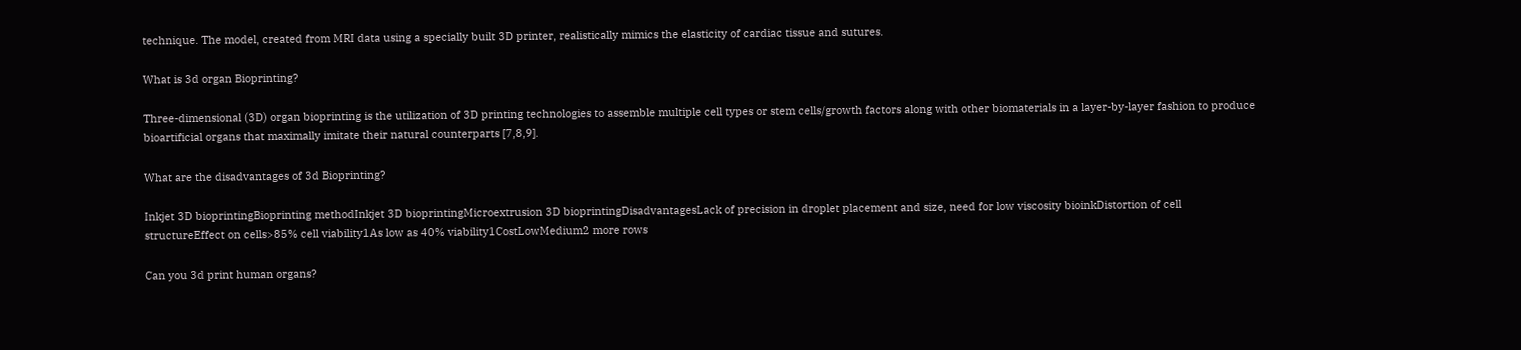technique. The model, created from MRI data using a specially built 3D printer, realistically mimics the elasticity of cardiac tissue and sutures.

What is 3d organ Bioprinting?

Three-dimensional (3D) organ bioprinting is the utilization of 3D printing technologies to assemble multiple cell types or stem cells/growth factors along with other biomaterials in a layer-by-layer fashion to produce bioartificial organs that maximally imitate their natural counterparts [7,8,9].

What are the disadvantages of 3d Bioprinting?

Inkjet 3D bioprintingBioprinting methodInkjet 3D bioprintingMicroextrusion 3D bioprintingDisadvantagesLack of precision in droplet placement and size, need for low viscosity bioinkDistortion of cell structureEffect on cells>85% cell viability1As low as 40% viability1CostLowMedium2 more rows

Can you 3d print human organs?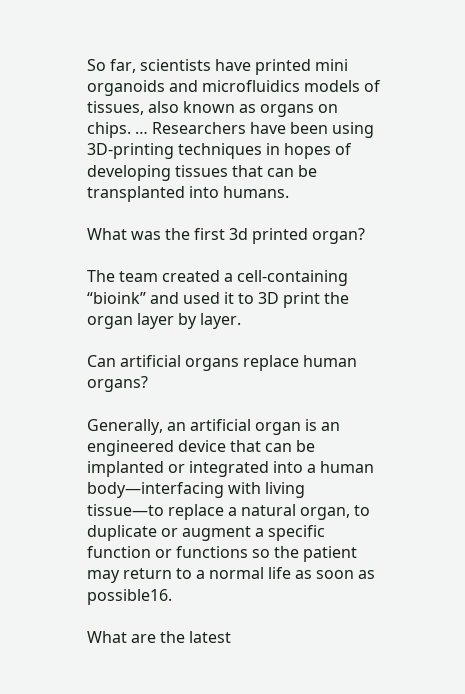So far, scientists have printed mini organoids and microfluidics models of tissues, also known as organs on chips. … Researchers have been using 3D-printing techniques in hopes of developing tissues that can be transplanted into humans.

What was the first 3d printed organ?

The team created a cell-containing “bioink” and used it to 3D print the organ layer by layer.

Can artificial organs replace human organs?

Generally, an artificial organ is an engineered device that can be implanted or integrated into a human body—interfacing with living tissue—to replace a natural organ, to duplicate or augment a specific function or functions so the patient may return to a normal life as soon as possible16.

What are the latest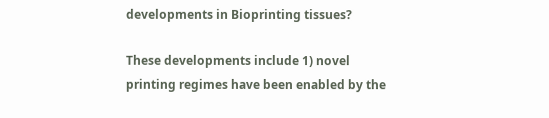developments in Bioprinting tissues?

These developments include 1) novel printing regimes have been enabled by the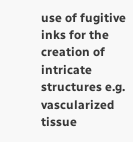use of fugitive inks for the creation of intricate structures e.g. vascularized tissue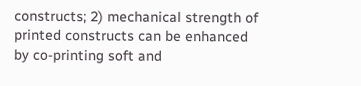constructs; 2) mechanical strength of printed constructs can be enhanced by co-printing soft and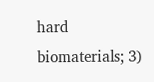hard biomaterials; 3)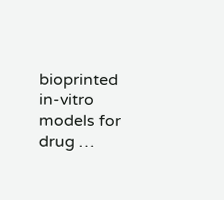bioprinted in-vitro models for drug …